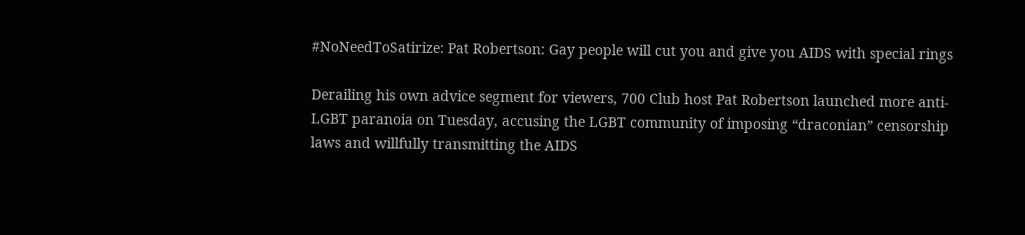#NoNeedToSatirize: Pat Robertson: Gay people will cut you and give you AIDS with special rings

Derailing his own advice segment for viewers, 700 Club host Pat Robertson launched more anti-LGBT paranoia on Tuesday, accusing the LGBT community of imposing “draconian” censorship laws and willfully transmitting the AIDS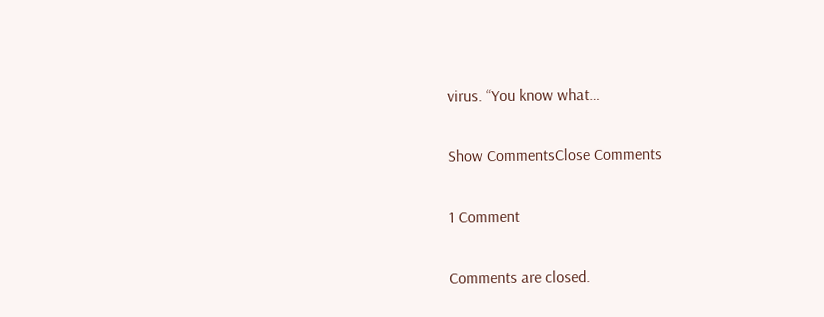virus. “You know what…

Show CommentsClose Comments

1 Comment

Comments are closed.